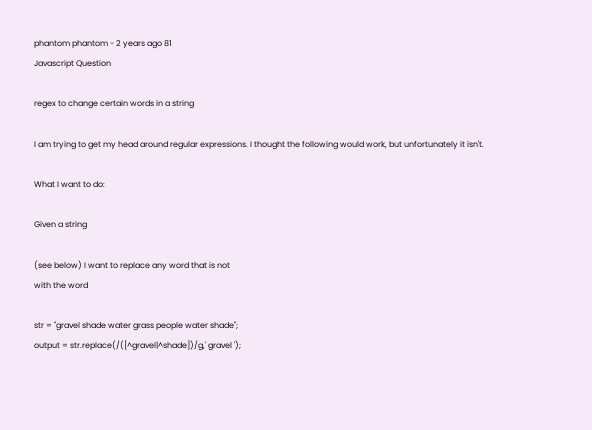phantom phantom - 2 years ago 81
Javascript Question

regex to change certain words in a string

I am trying to get my head around regular expressions. I thought the following would work, but unfortunately it isn't.

What I want to do:

Given a string

(see below) I want to replace any word that is not
with the word

str = "gravel shade water grass people water shade";
output = str.replace(/([^gravel|^shade])/g,' gravel ');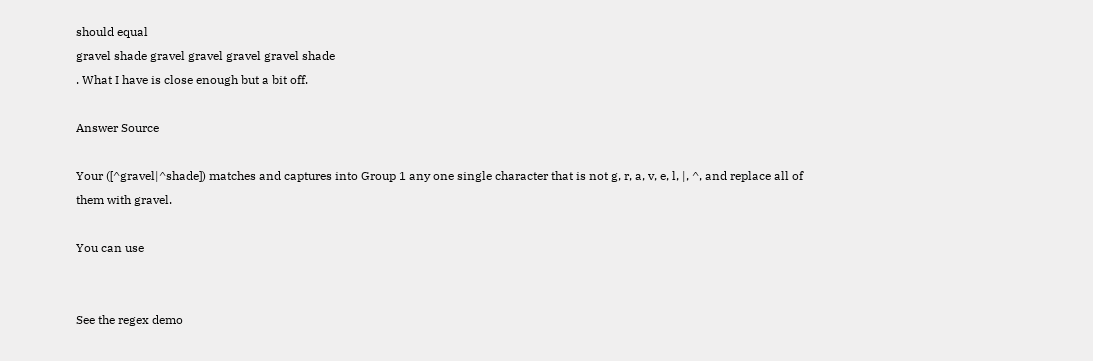should equal
gravel shade gravel gravel gravel gravel shade
. What I have is close enough but a bit off.

Answer Source

Your ([^gravel|^shade]) matches and captures into Group 1 any one single character that is not g, r, a, v, e, l, |, ^, and replace all of them with gravel.

You can use


See the regex demo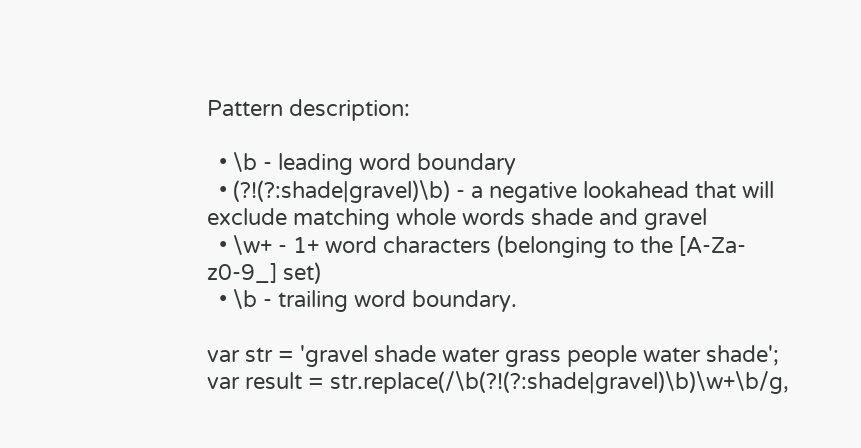Pattern description:

  • \b - leading word boundary
  • (?!(?:shade|gravel)\b) - a negative lookahead that will exclude matching whole words shade and gravel
  • \w+ - 1+ word characters (belonging to the [A-Za-z0-9_] set)
  • \b - trailing word boundary.

var str = 'gravel shade water grass people water shade';
var result = str.replace(/\b(?!(?:shade|gravel)\b)\w+\b/g,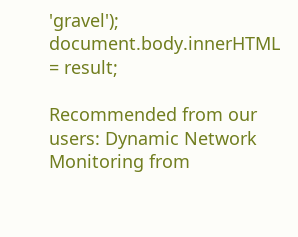'gravel');
document.body.innerHTML = result;

Recommended from our users: Dynamic Network Monitoring from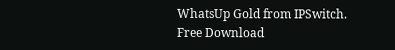WhatsUp Gold from IPSwitch. Free Download